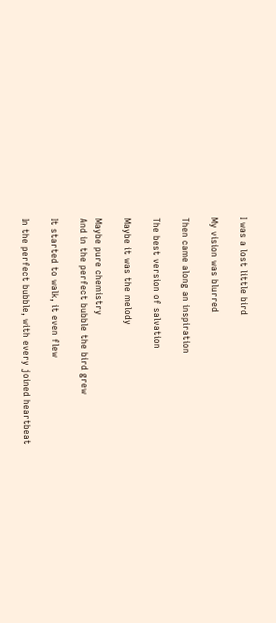I was a lost little bird

My vision was blurred

Then came along an inspiration

The best version of salvation

Maybe it was the melody

Maybe pure chemistry
And in the perfect bubble the bird grew

It started to walk, it even flew

In the perfect bubble, with every joined heartbeat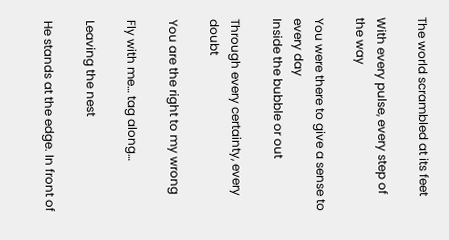The world scrambled at its feet

With every pulse, every step of the way

You were there to give a sense to every day
Inside the bubble or out

Through every certainty, every doubt

You are the right to my wrong

Fly with me… tag along…

Leaving the nest

He stands at the edge. In front of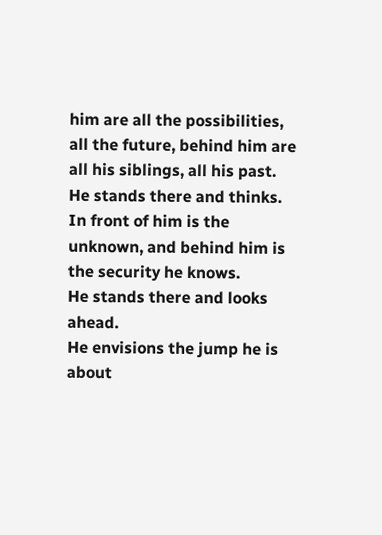him are all the possibilities, all the future, behind him are all his siblings, all his past.
He stands there and thinks.
In front of him is the unknown, and behind him is the security he knows.
He stands there and looks ahead.
He envisions the jump he is about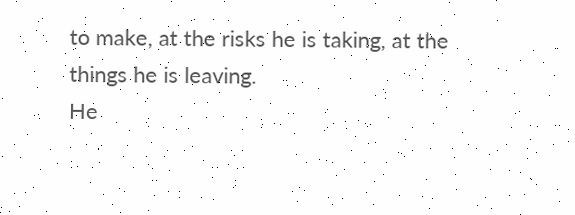to make, at the risks he is taking, at the things he is leaving.
He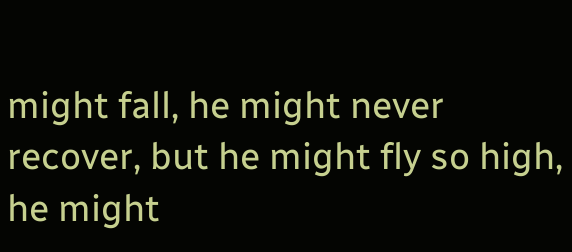might fall, he might never recover, but he might fly so high, he might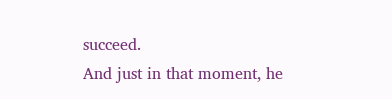succeed.
And just in that moment, he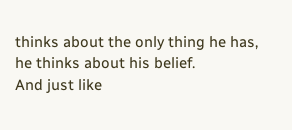thinks about the only thing he has, he thinks about his belief.
And just like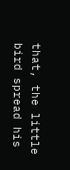that, the little bird spread his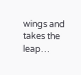wings and takes the leap…